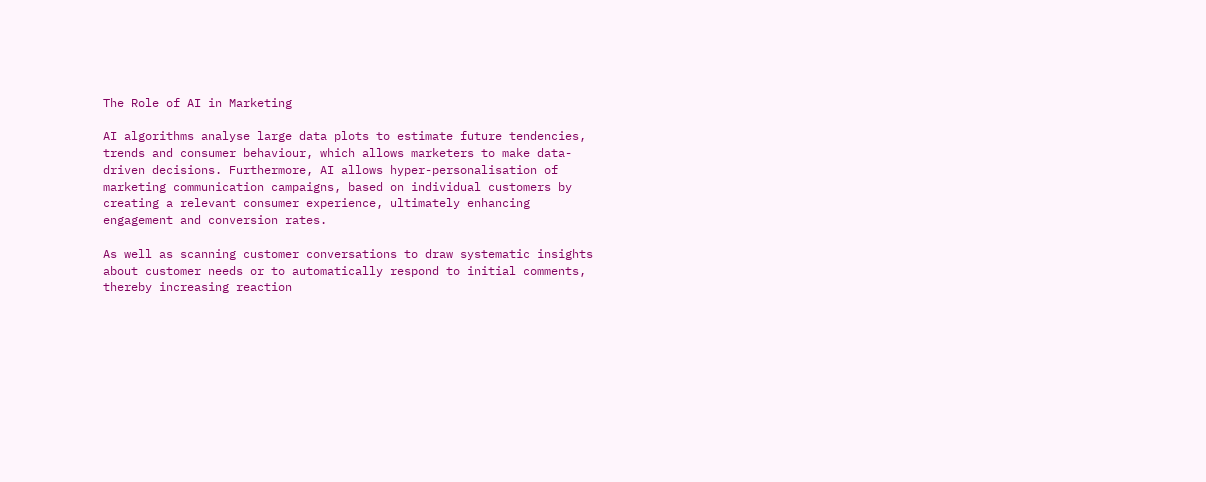The Role of AI in Marketing

AI algorithms analyse large data plots to estimate future tendencies, trends and consumer behaviour, which allows marketers to make data-driven decisions. Furthermore, AI allows hyper-personalisation of marketing communication campaigns, based on individual customers by creating a relevant consumer experience, ultimately enhancing engagement and conversion rates.

As well as scanning customer conversations to draw systematic insights about customer needs or to automatically respond to initial comments, thereby increasing reaction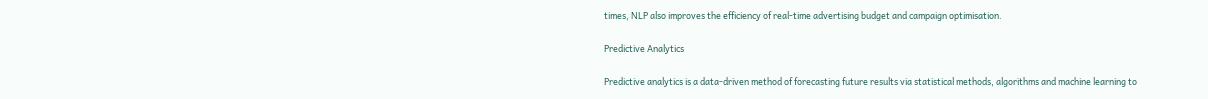times, NLP also improves the efficiency of real-time advertising budget and campaign optimisation.

Predictive Analytics

Predictive analytics is a data-driven method of forecasting future results via statistical methods, algorithms and machine learning to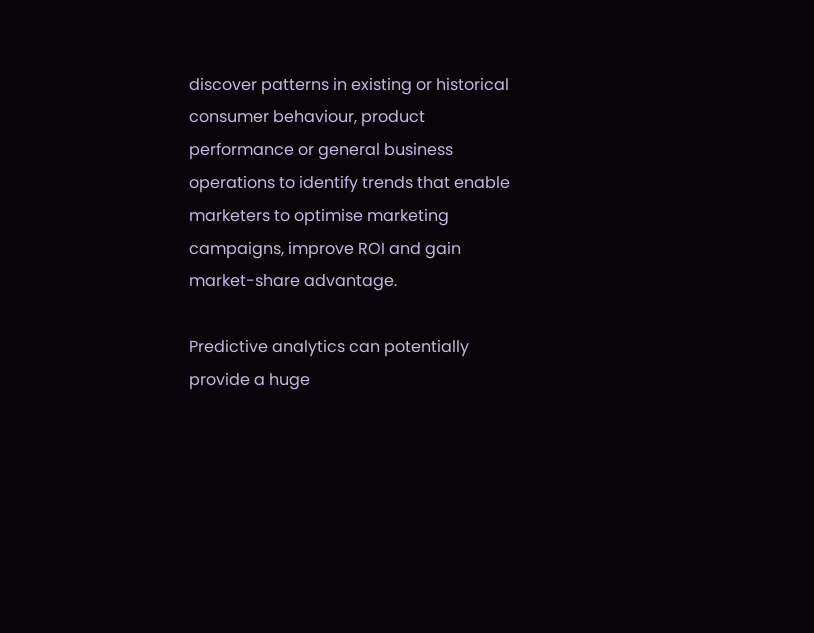discover patterns in existing or historical consumer behaviour, product performance or general business operations to identify trends that enable marketers to optimise marketing campaigns, improve ROI and gain market-share advantage.

Predictive analytics can potentially provide a huge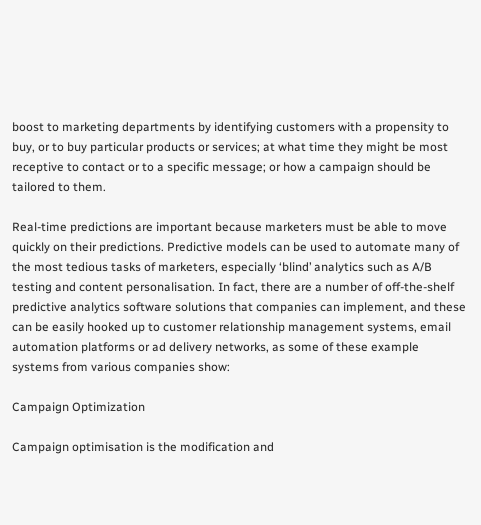boost to marketing departments by identifying customers with a propensity to buy, or to buy particular products or services; at what time they might be most receptive to contact or to a specific message; or how a campaign should be tailored to them.

Real-time predictions are important because marketers must be able to move quickly on their predictions. Predictive models can be used to automate many of the most tedious tasks of marketers, especially ‘blind’ analytics such as A/B testing and content personalisation. In fact, there are a number of off-the-shelf predictive analytics software solutions that companies can implement, and these can be easily hooked up to customer relationship management systems, email automation platforms or ad delivery networks, as some of these example systems from various companies show:

Campaign Optimization

Campaign optimisation is the modification and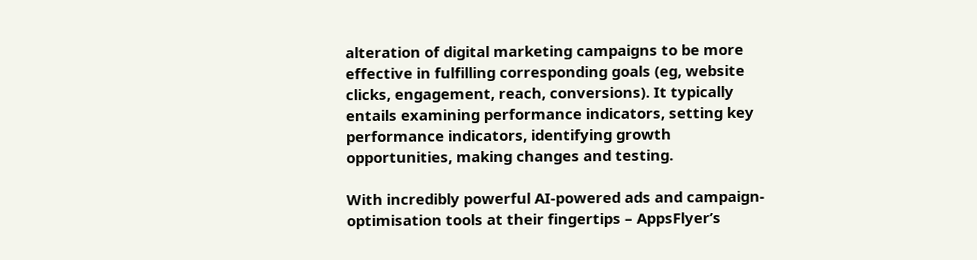alteration of digital marketing campaigns to be more effective in fulfilling corresponding goals (eg, website clicks, engagement, reach, conversions). It typically entails examining performance indicators, setting key performance indicators, identifying growth opportunities, making changes and testing.

With incredibly powerful AI-powered ads and campaign-optimisation tools at their fingertips – AppsFlyer’s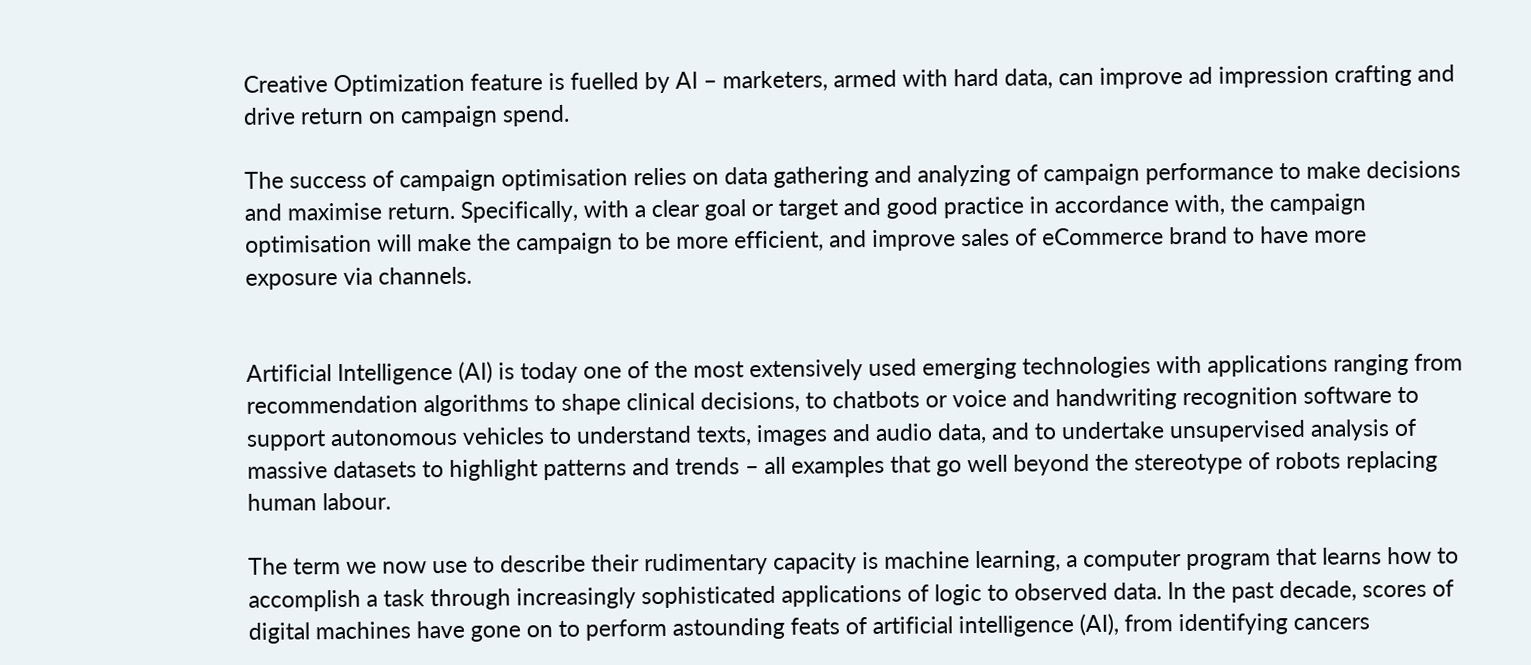Creative Optimization feature is fuelled by AI – marketers, armed with hard data, can improve ad impression crafting and drive return on campaign spend.

The success of campaign optimisation relies on data gathering and analyzing of campaign performance to make decisions and maximise return. Specifically, with a clear goal or target and good practice in accordance with, the campaign optimisation will make the campaign to be more efficient, and improve sales of eCommerce brand to have more exposure via channels.


Artificial Intelligence (AI) is today one of the most extensively used emerging technologies with applications ranging from recommendation algorithms to shape clinical decisions, to chatbots or voice and handwriting recognition software to support autonomous vehicles to understand texts, images and audio data, and to undertake unsupervised analysis of massive datasets to highlight patterns and trends – all examples that go well beyond the stereotype of robots replacing human labour.

The term we now use to describe their rudimentary capacity is machine learning, a computer program that learns how to accomplish a task through increasingly sophisticated applications of logic to observed data. In the past decade, scores of digital machines have gone on to perform astounding feats of artificial intelligence (AI), from identifying cancers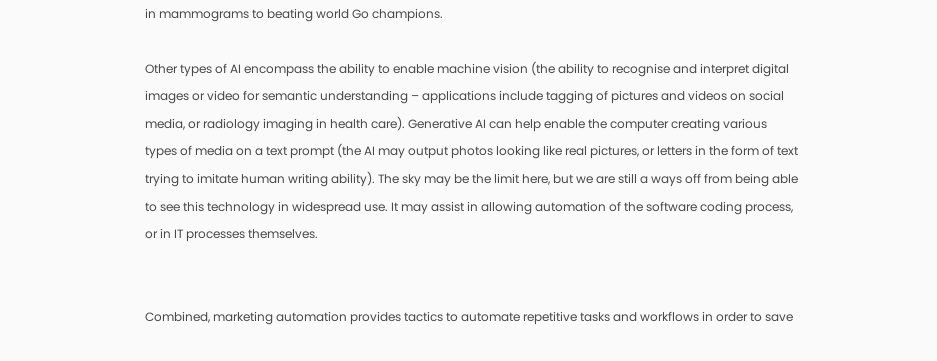in mammograms to beating world Go champions.

Other types of AI encompass the ability to enable machine vision (the ability to recognise and interpret digital images or video for semantic understanding – applications include tagging of pictures and videos on social media, or radiology imaging in health care). Generative AI can help enable the computer creating various types of media on a text prompt (the AI may output photos looking like real pictures, or letters in the form of text trying to imitate human writing ability). The sky may be the limit here, but we are still a ways off from being able to see this technology in widespread use. It may assist in allowing automation of the software coding process, or in IT processes themselves.


Combined, marketing automation provides tactics to automate repetitive tasks and workflows in order to save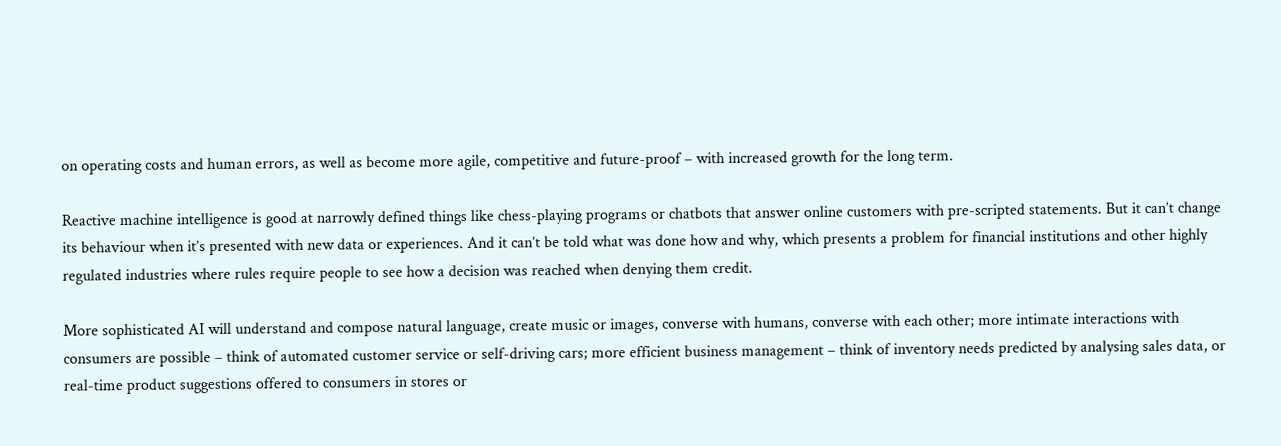on operating costs and human errors, as well as become more agile, competitive and future-proof – with increased growth for the long term.

Reactive machine intelligence is good at narrowly defined things like chess-playing programs or chatbots that answer online customers with pre-scripted statements. But it can’t change its behaviour when it’s presented with new data or experiences. And it can’t be told what was done how and why, which presents a problem for financial institutions and other highly regulated industries where rules require people to see how a decision was reached when denying them credit.

More sophisticated AI will understand and compose natural language, create music or images, converse with humans, converse with each other; more intimate interactions with consumers are possible – think of automated customer service or self-driving cars; more efficient business management – think of inventory needs predicted by analysing sales data, or real-time product suggestions offered to consumers in stores or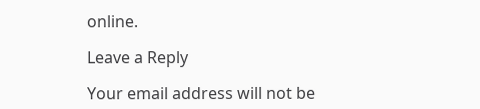online.

Leave a Reply

Your email address will not be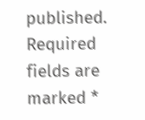published. Required fields are marked *